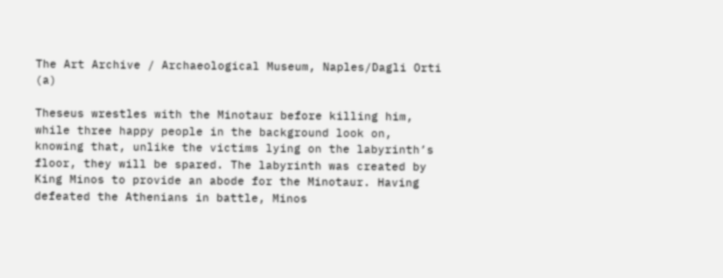The Art Archive / Archaeological Museum, Naples/Dagli Orti (a)

Theseus wrestles with the Minotaur before killing him, while three happy people in the background look on, knowing that, unlike the victims lying on the labyrinth’s floor, they will be spared. The labyrinth was created by King Minos to provide an abode for the Minotaur. Having defeated the Athenians in battle, Minos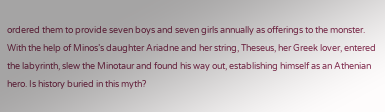ordered them to provide seven boys and seven girls annually as offerings to the monster. With the help of Minos’s daughter Ariadne and her string, Theseus, her Greek lover, entered the labyrinth, slew the Minotaur and found his way out, establishing himself as an Athenian hero. Is history buried in this myth?